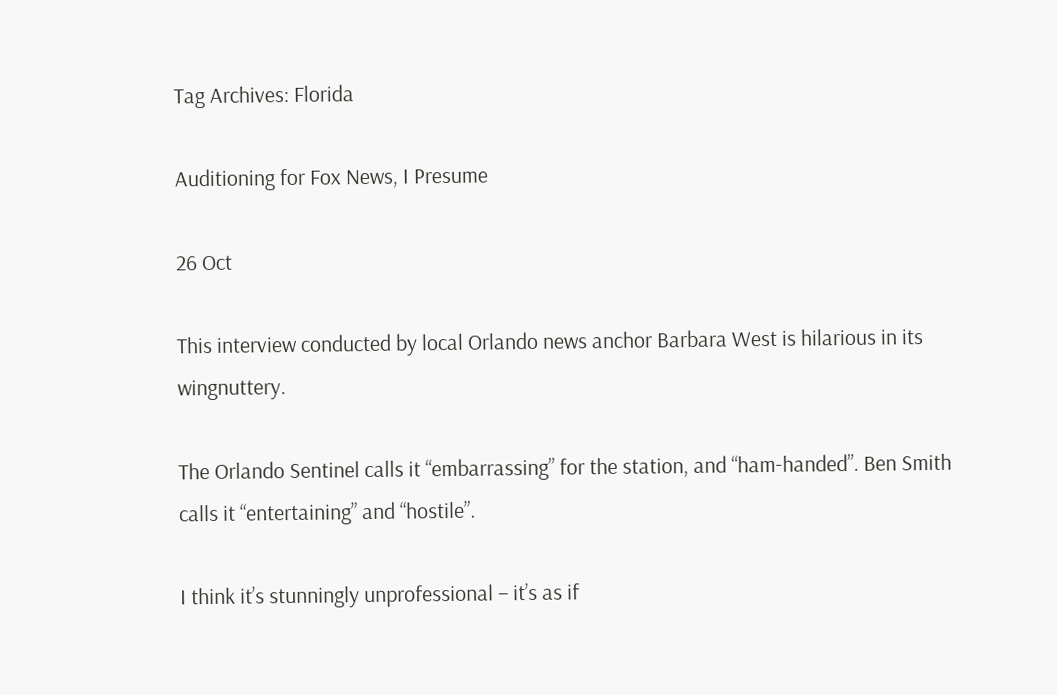Tag Archives: Florida

Auditioning for Fox News, I Presume

26 Oct

This interview conducted by local Orlando news anchor Barbara West is hilarious in its wingnuttery.

The Orlando Sentinel calls it “embarrassing” for the station, and “ham-handed”. Ben Smith calls it “entertaining” and “hostile”.

I think it’s stunningly unprofessional – it’s as if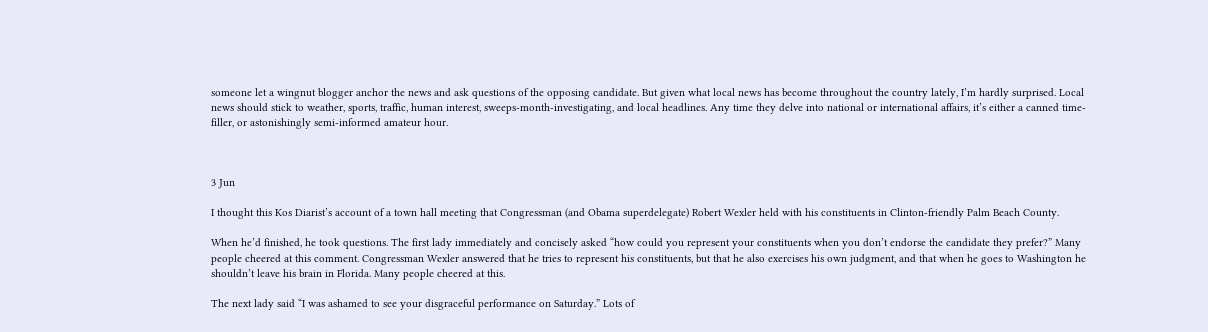someone let a wingnut blogger anchor the news and ask questions of the opposing candidate. But given what local news has become throughout the country lately, I’m hardly surprised. Local news should stick to weather, sports, traffic, human interest, sweeps-month-investigating, and local headlines. Any time they delve into national or international affairs, it’s either a canned time-filler, or astonishingly semi-informed amateur hour.



3 Jun

I thought this Kos Diarist’s account of a town hall meeting that Congressman (and Obama superdelegate) Robert Wexler held with his constituents in Clinton-friendly Palm Beach County.

When he’d finished, he took questions. The first lady immediately and concisely asked “how could you represent your constituents when you don’t endorse the candidate they prefer?” Many people cheered at this comment. Congressman Wexler answered that he tries to represent his constituents, but that he also exercises his own judgment, and that when he goes to Washington he shouldn’t leave his brain in Florida. Many people cheered at this.

The next lady said “I was ashamed to see your disgraceful performance on Saturday.” Lots of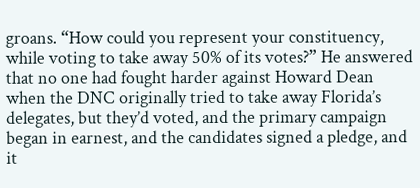groans. “How could you represent your constituency, while voting to take away 50% of its votes?” He answered that no one had fought harder against Howard Dean when the DNC originally tried to take away Florida’s delegates, but they’d voted, and the primary campaign began in earnest, and the candidates signed a pledge, and it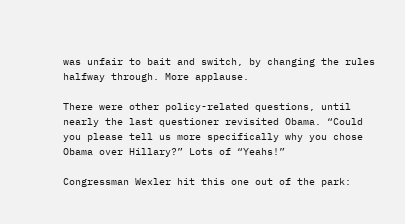was unfair to bait and switch, by changing the rules halfway through. More applause.

There were other policy-related questions, until nearly the last questioner revisited Obama. “Could you please tell us more specifically why you chose Obama over Hillary?” Lots of “Yeahs!”

Congressman Wexler hit this one out of the park: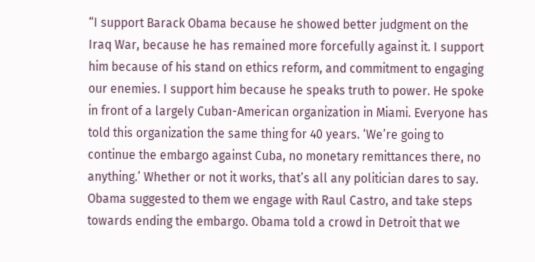“I support Barack Obama because he showed better judgment on the Iraq War, because he has remained more forcefully against it. I support him because of his stand on ethics reform, and commitment to engaging our enemies. I support him because he speaks truth to power. He spoke in front of a largely Cuban-American organization in Miami. Everyone has told this organization the same thing for 40 years. ‘We’re going to continue the embargo against Cuba, no monetary remittances there, no anything.’ Whether or not it works, that’s all any politician dares to say. Obama suggested to them we engage with Raul Castro, and take steps towards ending the embargo. Obama told a crowd in Detroit that we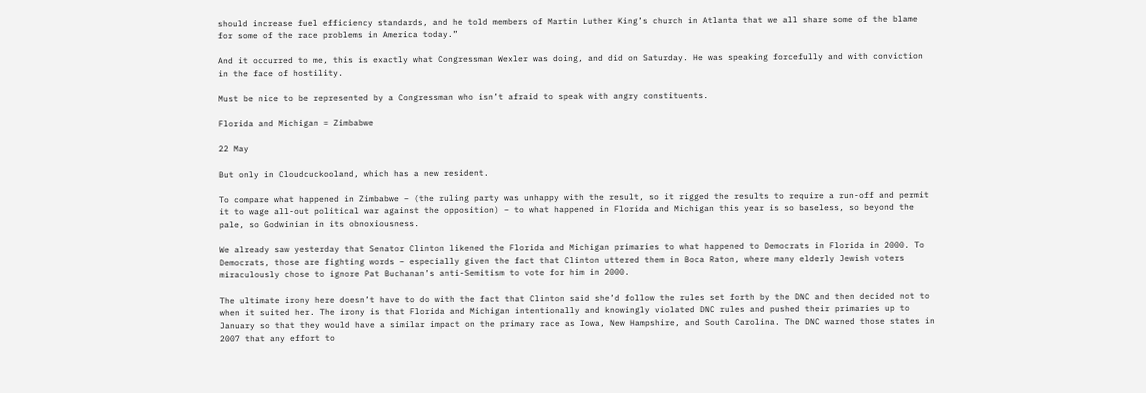should increase fuel efficiency standards, and he told members of Martin Luther King’s church in Atlanta that we all share some of the blame for some of the race problems in America today.”

And it occurred to me, this is exactly what Congressman Wexler was doing, and did on Saturday. He was speaking forcefully and with conviction in the face of hostility.

Must be nice to be represented by a Congressman who isn’t afraid to speak with angry constituents.

Florida and Michigan = Zimbabwe

22 May

But only in Cloudcuckooland, which has a new resident.

To compare what happened in Zimbabwe – (the ruling party was unhappy with the result, so it rigged the results to require a run-off and permit it to wage all-out political war against the opposition) – to what happened in Florida and Michigan this year is so baseless, so beyond the pale, so Godwinian in its obnoxiousness.

We already saw yesterday that Senator Clinton likened the Florida and Michigan primaries to what happened to Democrats in Florida in 2000. To Democrats, those are fighting words – especially given the fact that Clinton uttered them in Boca Raton, where many elderly Jewish voters miraculously chose to ignore Pat Buchanan’s anti-Semitism to vote for him in 2000.

The ultimate irony here doesn’t have to do with the fact that Clinton said she’d follow the rules set forth by the DNC and then decided not to when it suited her. The irony is that Florida and Michigan intentionally and knowingly violated DNC rules and pushed their primaries up to January so that they would have a similar impact on the primary race as Iowa, New Hampshire, and South Carolina. The DNC warned those states in 2007 that any effort to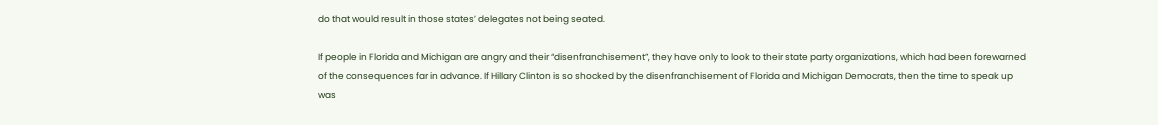do that would result in those states’ delegates not being seated.

If people in Florida and Michigan are angry and their “disenfranchisement”, they have only to look to their state party organizations, which had been forewarned of the consequences far in advance. If Hillary Clinton is so shocked by the disenfranchisement of Florida and Michigan Democrats, then the time to speak up was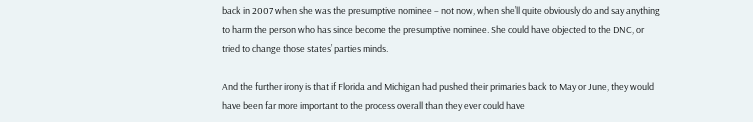back in 2007 when she was the presumptive nominee – not now, when she’ll quite obviously do and say anything to harm the person who has since become the presumptive nominee. She could have objected to the DNC, or tried to change those states’ parties minds.

And the further irony is that if Florida and Michigan had pushed their primaries back to May or June, they would have been far more important to the process overall than they ever could have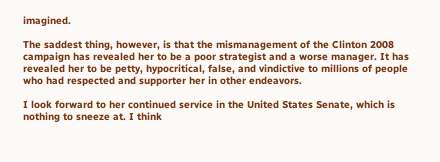imagined.

The saddest thing, however, is that the mismanagement of the Clinton 2008 campaign has revealed her to be a poor strategist and a worse manager. It has revealed her to be petty, hypocritical, false, and vindictive to millions of people who had respected and supporter her in other endeavors.

I look forward to her continued service in the United States Senate, which is nothing to sneeze at. I think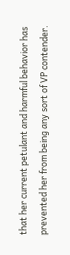that her current petulant and harmful behavior has prevented her from being any sort of VP contender.